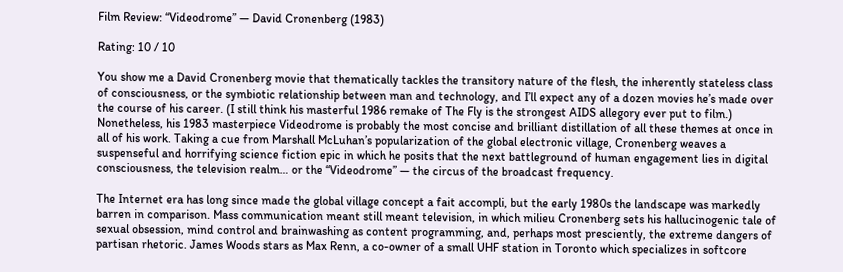Film Review: “Videodrome” — David Cronenberg (1983)

Rating: 10 / 10

You show me a David Cronenberg movie that thematically tackles the transitory nature of the flesh, the inherently stateless class of consciousness, or the symbiotic relationship between man and technology, and I’ll expect any of a dozen movies he’s made over the course of his career. (I still think his masterful 1986 remake of The Fly is the strongest AIDS allegory ever put to film.) Nonetheless, his 1983 masterpiece Videodrome is probably the most concise and brilliant distillation of all these themes at once in all of his work. Taking a cue from Marshall McLuhan’s popularization of the global electronic village, Cronenberg weaves a suspenseful and horrifying science fiction epic in which he posits that the next battleground of human engagement lies in digital consciousness, the television realm… or the “Videodrome” — the circus of the broadcast frequency.

The Internet era has long since made the global village concept a fait accompli, but the early 1980s the landscape was markedly barren in comparison. Mass communication meant still meant television, in which milieu Cronenberg sets his hallucinogenic tale of sexual obsession, mind control and brainwashing as content programming, and, perhaps most presciently, the extreme dangers of partisan rhetoric. James Woods stars as Max Renn, a co-owner of a small UHF station in Toronto which specializes in softcore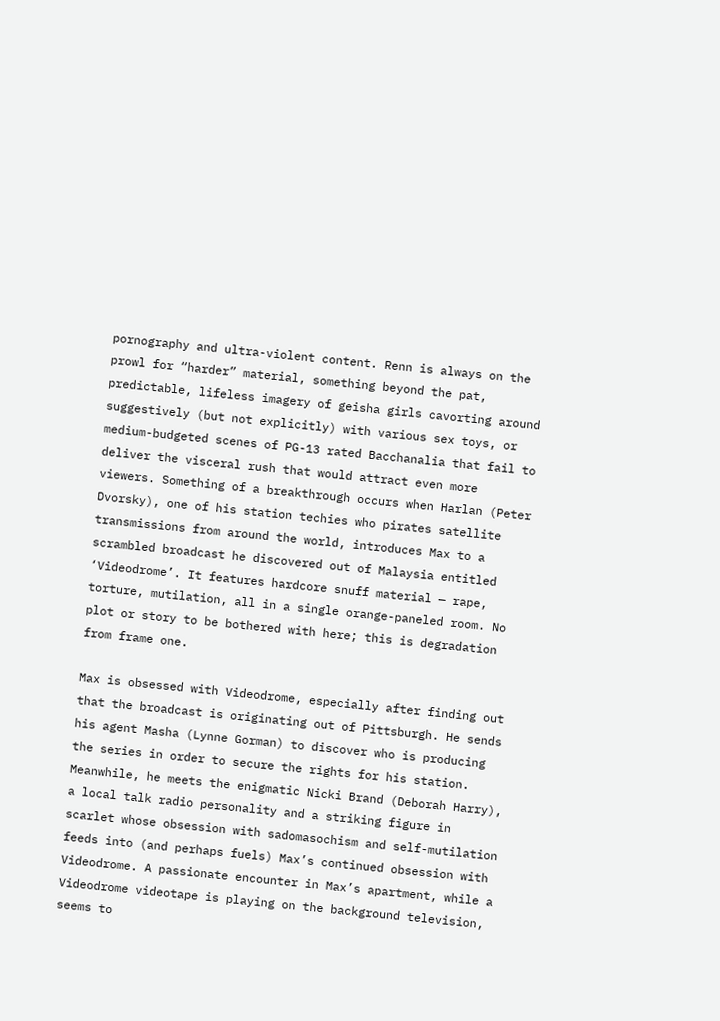pornography and ultra-violent content. Renn is always on the prowl for “harder” material, something beyond the pat, predictable, lifeless imagery of geisha girls cavorting around suggestively (but not explicitly) with various sex toys, or medium-budgeted scenes of PG-13 rated Bacchanalia that fail to deliver the visceral rush that would attract even more viewers. Something of a breakthrough occurs when Harlan (Peter Dvorsky), one of his station techies who pirates satellite transmissions from around the world, introduces Max to a scrambled broadcast he discovered out of Malaysia entitled ‘Videodrome’. It features hardcore snuff material — rape, torture, mutilation, all in a single orange-paneled room. No plot or story to be bothered with here; this is degradation from frame one.

Max is obsessed with Videodrome, especially after finding out that the broadcast is originating out of Pittsburgh. He sends his agent Masha (Lynne Gorman) to discover who is producing the series in order to secure the rights for his station. Meanwhile, he meets the enigmatic Nicki Brand (Deborah Harry), a local talk radio personality and a striking figure in scarlet whose obsession with sadomasochism and self-mutilation feeds into (and perhaps fuels) Max’s continued obsession with Videodrome. A passionate encounter in Max’s apartment, while a Videodrome videotape is playing on the background television, seems to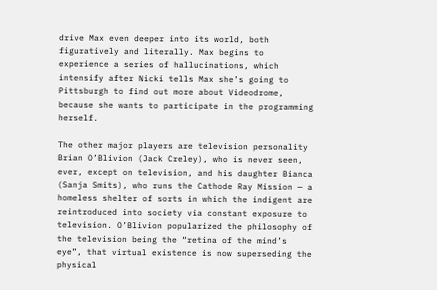drive Max even deeper into its world, both figuratively and literally. Max begins to experience a series of hallucinations, which intensify after Nicki tells Max she’s going to Pittsburgh to find out more about Videodrome, because she wants to participate in the programming herself.

The other major players are television personality Brian O’Blivion (Jack Creley), who is never seen, ever, except on television, and his daughter Bianca (Sanja Smits), who runs the Cathode Ray Mission — a homeless shelter of sorts in which the indigent are reintroduced into society via constant exposure to television. O’Blivion popularized the philosophy of the television being the “retina of the mind’s eye”, that virtual existence is now superseding the physical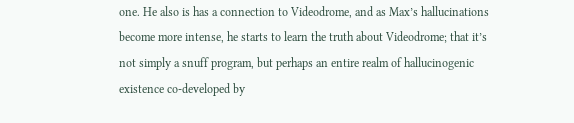one. He also is has a connection to Videodrome, and as Max’s hallucinations become more intense, he starts to learn the truth about Videodrome; that it’s not simply a snuff program, but perhaps an entire realm of hallucinogenic existence co-developed by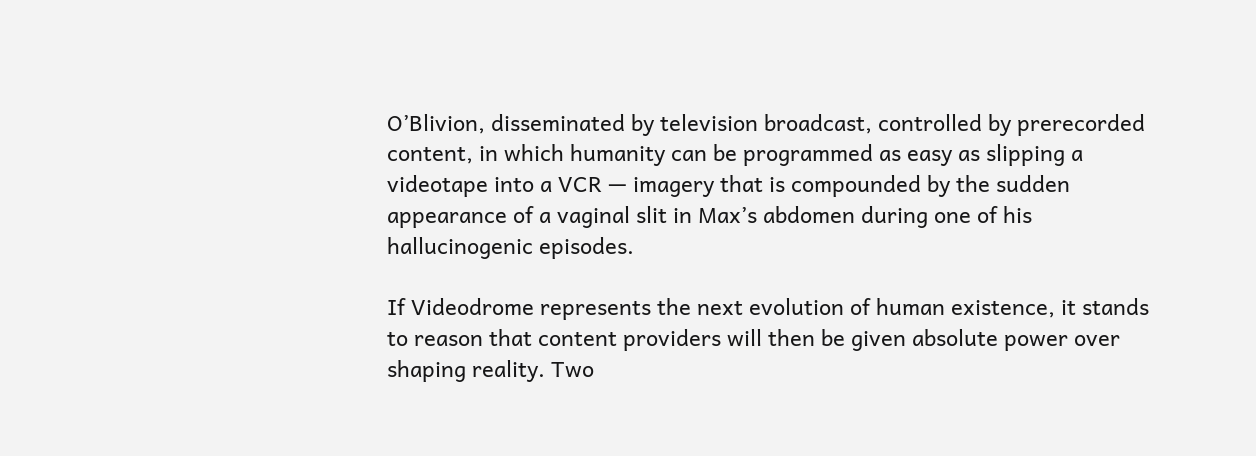O’Blivion, disseminated by television broadcast, controlled by prerecorded content, in which humanity can be programmed as easy as slipping a videotape into a VCR — imagery that is compounded by the sudden appearance of a vaginal slit in Max’s abdomen during one of his hallucinogenic episodes.

If Videodrome represents the next evolution of human existence, it stands to reason that content providers will then be given absolute power over shaping reality. Two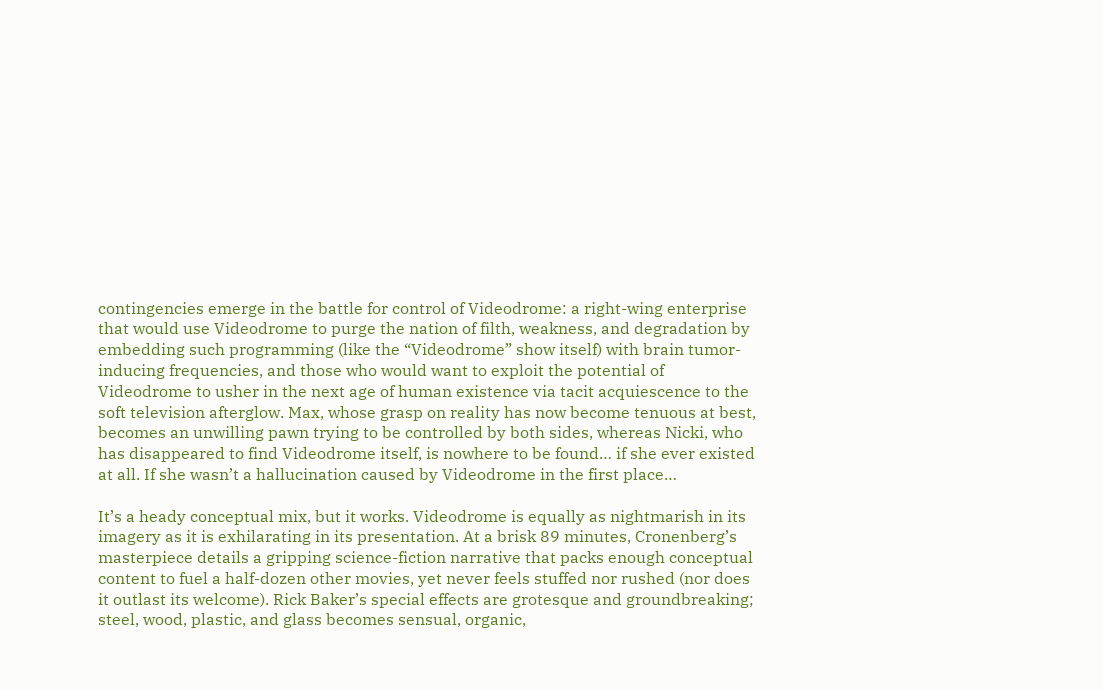contingencies emerge in the battle for control of Videodrome: a right-wing enterprise that would use Videodrome to purge the nation of filth, weakness, and degradation by embedding such programming (like the “Videodrome” show itself) with brain tumor-inducing frequencies, and those who would want to exploit the potential of Videodrome to usher in the next age of human existence via tacit acquiescence to the soft television afterglow. Max, whose grasp on reality has now become tenuous at best, becomes an unwilling pawn trying to be controlled by both sides, whereas Nicki, who has disappeared to find Videodrome itself, is nowhere to be found… if she ever existed at all. If she wasn’t a hallucination caused by Videodrome in the first place…

It’s a heady conceptual mix, but it works. Videodrome is equally as nightmarish in its imagery as it is exhilarating in its presentation. At a brisk 89 minutes, Cronenberg’s masterpiece details a gripping science-fiction narrative that packs enough conceptual content to fuel a half-dozen other movies, yet never feels stuffed nor rushed (nor does it outlast its welcome). Rick Baker’s special effects are grotesque and groundbreaking; steel, wood, plastic, and glass becomes sensual, organic,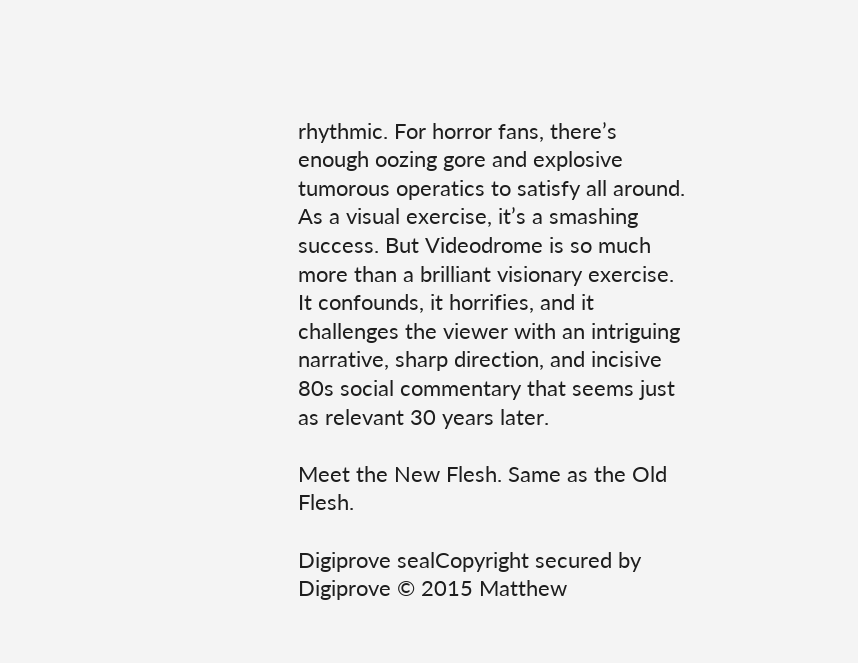rhythmic. For horror fans, there’s enough oozing gore and explosive tumorous operatics to satisfy all around. As a visual exercise, it’s a smashing success. But Videodrome is so much more than a brilliant visionary exercise. It confounds, it horrifies, and it challenges the viewer with an intriguing narrative, sharp direction, and incisive 80s social commentary that seems just as relevant 30 years later.

Meet the New Flesh. Same as the Old Flesh.

Digiprove sealCopyright secured by Digiprove © 2015 Matthew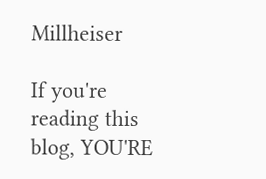Millheiser

If you're reading this blog, YOU'RE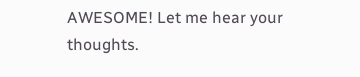AWESOME! Let me hear your thoughts.